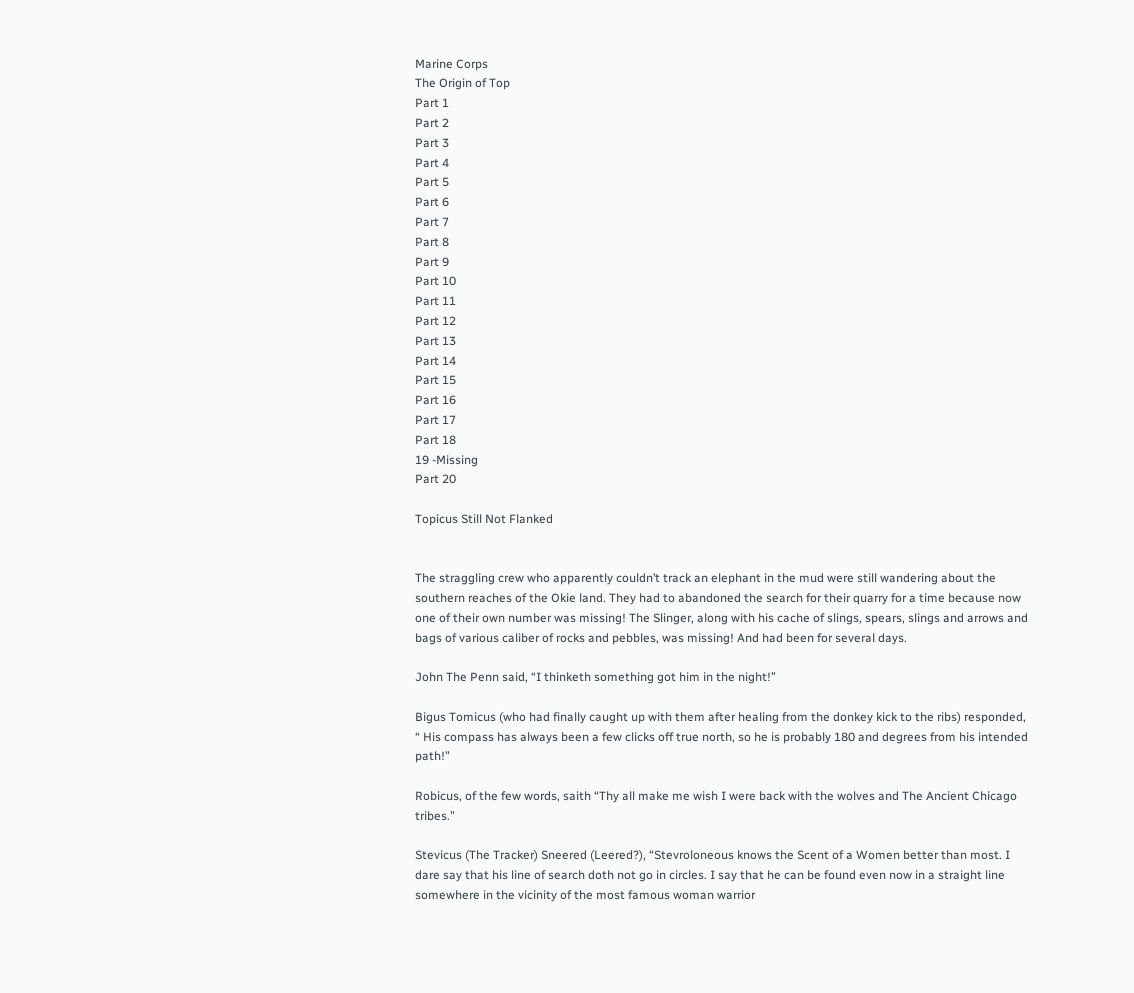Marine Corps
The Origin of Top
Part 1
Part 2
Part 3
Part 4
Part 5
Part 6
Part 7
Part 8
Part 9
Part 10
Part 11
Part 12
Part 13
Part 14
Part 15
Part 16
Part 17
Part 18
19 -Missing
Part 20

Topicus Still Not Flanked


The straggling crew who apparently couldn’t track an elephant in the mud were still wandering about the southern reaches of the Okie land. They had to abandoned the search for their quarry for a time because now one of their own number was missing! The Slinger, along with his cache of slings, spears, slings and arrows and bags of various caliber of rocks and pebbles, was missing! And had been for several days.

John The Penn said, “I thinketh something got him in the night!”

Bigus Tomicus (who had finally caught up with them after healing from the donkey kick to the ribs) responded, “ His compass has always been a few clicks off true north, so he is probably 180 and degrees from his intended path!”

Robicus, of the few words, saith “Thy all make me wish I were back with the wolves and The Ancient Chicago tribes.”

Stevicus (The Tracker) Sneered (Leered?), “Stevroloneous knows the Scent of a Women better than most. I dare say that his line of search doth not go in circles. I say that he can be found even now in a straight line somewhere in the vicinity of the most famous woman warrior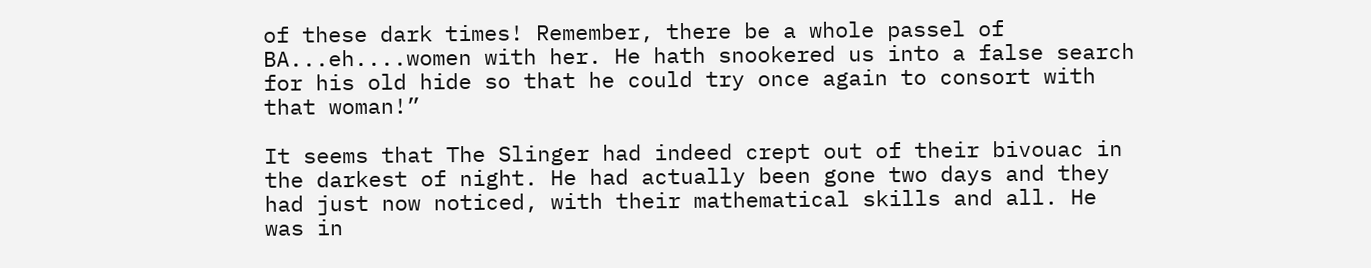of these dark times! Remember, there be a whole passel of BA...eh....women with her. He hath snookered us into a false search for his old hide so that he could try once again to consort with that woman!”

It seems that The Slinger had indeed crept out of their bivouac in the darkest of night. He had actually been gone two days and they had just now noticed, with their mathematical skills and all. He was in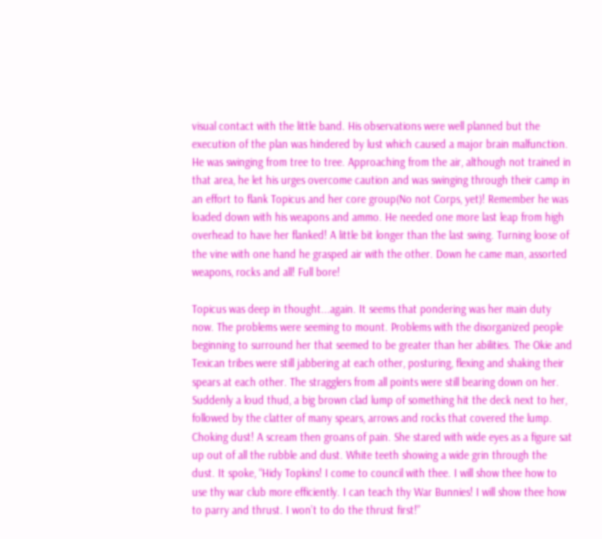visual contact with the little band. His observations were well planned but the execution of the plan was hindered by lust which caused a major brain malfunction. He was swinging from tree to tree. Approaching from the air, although not trained in that area, he let his urges overcome caution and was swinging through their camp in an effort to flank Topicus and her core group(No not Corps, yet)! Remember he was loaded down with his weapons and ammo. He needed one more last leap from high overhead to have her flanked! A little bit longer than the last swing. Turning loose of the vine with one hand he grasped air with the other. Down he came man, assorted weapons, rocks and all! Full bore!

Topicus was deep in thought...again. It seems that pondering was her main duty now. The problems were seeming to mount. Problems with the disorganized people beginning to surround her that seemed to be greater than her abilities. The Okie and Texican tribes were still jabbering at each other, posturing, flexing and shaking their spears at each other. The stragglers from all points were still bearing down on her. Suddenly a loud thud, a big brown clad lump of something hit the deck next to her, followed by the clatter of many spears, arrows and rocks that covered the lump. Choking dust! A scream then groans of pain. She stared with wide eyes as a figure sat up out of all the rubble and dust. White teeth showing a wide grin through the dust. It spoke, “Hidy Topkins! I come to council with thee. I will show thee how to use thy war club more efficiently. I can teach thy War Bunnies! I will show thee how to parry and thrust. I won’t to do the thrust first!”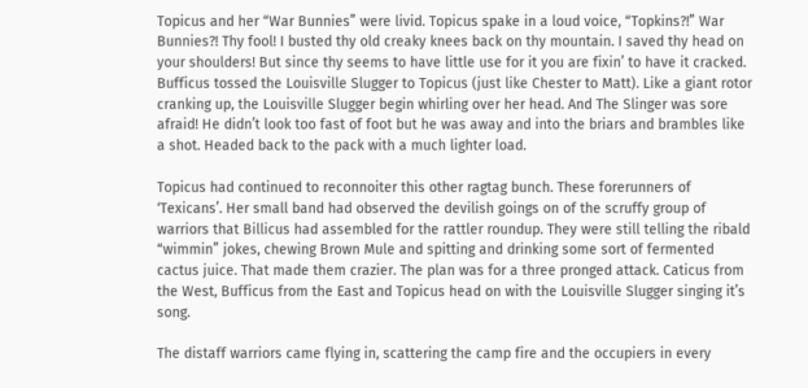Topicus and her “War Bunnies” were livid. Topicus spake in a loud voice, “Topkins?!” War Bunnies?! Thy fool! I busted thy old creaky knees back on thy mountain. I saved thy head on your shoulders! But since thy seems to have little use for it you are fixin’ to have it cracked. Bufficus tossed the Louisville Slugger to Topicus (just like Chester to Matt). Like a giant rotor cranking up, the Louisville Slugger begin whirling over her head. And The Slinger was sore afraid! He didn’t look too fast of foot but he was away and into the briars and brambles like a shot. Headed back to the pack with a much lighter load.

Topicus had continued to reconnoiter this other ragtag bunch. These forerunners of ‘Texicans’. Her small band had observed the devilish goings on of the scruffy group of warriors that Billicus had assembled for the rattler roundup. They were still telling the ribald “wimmin” jokes, chewing Brown Mule and spitting and drinking some sort of fermented cactus juice. That made them crazier. The plan was for a three pronged attack. Caticus from the West, Bufficus from the East and Topicus head on with the Louisville Slugger singing it’s song.

The distaff warriors came flying in, scattering the camp fire and the occupiers in every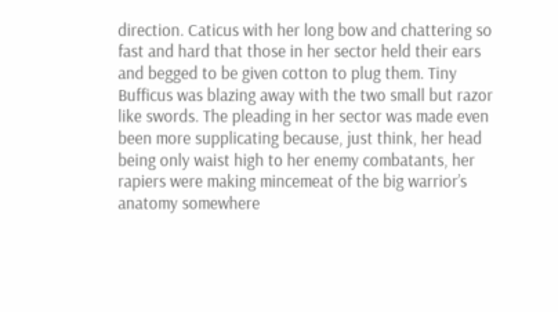direction. Caticus with her long bow and chattering so fast and hard that those in her sector held their ears and begged to be given cotton to plug them. Tiny Bufficus was blazing away with the two small but razor like swords. The pleading in her sector was made even been more supplicating because, just think, her head being only waist high to her enemy combatants, her rapiers were making mincemeat of the big warrior’s anatomy somewhere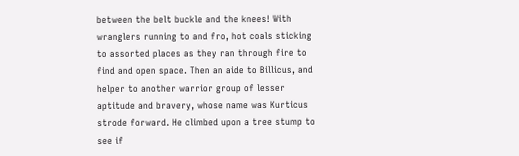between the belt buckle and the knees! With wranglers running to and fro, hot coals sticking to assorted places as they ran through fire to find and open space. Then an aide to Billicus, and helper to another warrior group of lesser aptitude and bravery, whose name was Kurticus strode forward. He climbed upon a tree stump to see if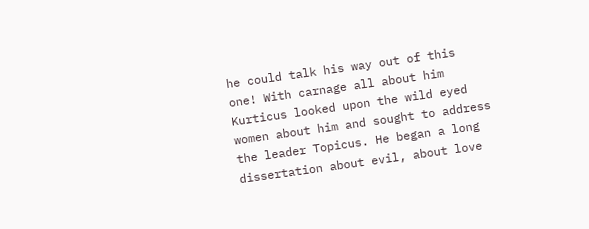he could talk his way out of this one! With carnage all about him Kurticus looked upon the wild eyed women about him and sought to address the leader Topicus. He began a long dissertation about evil, about love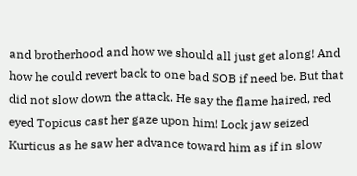and brotherhood and how we should all just get along! And how he could revert back to one bad SOB if need be. But that did not slow down the attack. He say the flame haired, red eyed Topicus cast her gaze upon him! Lock jaw seized Kurticus as he saw her advance toward him as if in slow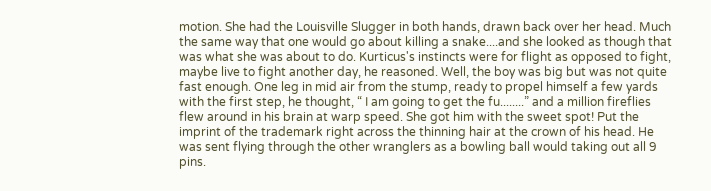motion. She had the Louisville Slugger in both hands, drawn back over her head. Much the same way that one would go about killing a snake....and she looked as though that was what she was about to do. Kurticus's instincts were for flight as opposed to fight, maybe live to fight another day, he reasoned. Well, the boy was big but was not quite fast enough. One leg in mid air from the stump, ready to propel himself a few yards with the first step, he thought, “ I am going to get the fu........” and a million fireflies flew around in his brain at warp speed. She got him with the sweet spot! Put the imprint of the trademark right across the thinning hair at the crown of his head. He was sent flying through the other wranglers as a bowling ball would taking out all 9 pins.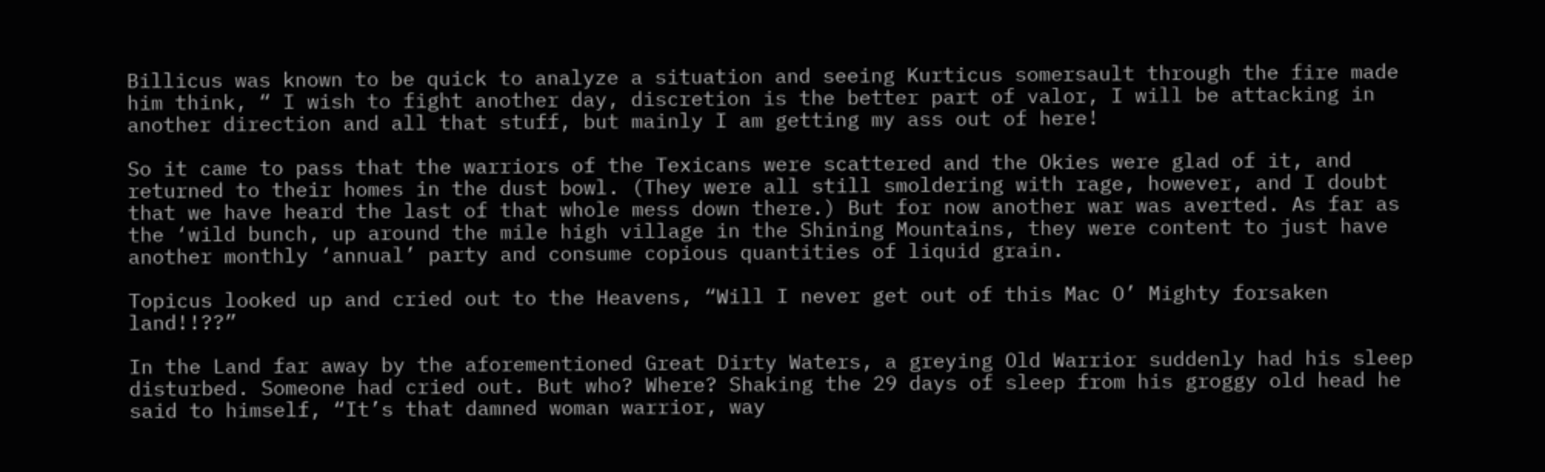Billicus was known to be quick to analyze a situation and seeing Kurticus somersault through the fire made him think, “ I wish to fight another day, discretion is the better part of valor, I will be attacking in another direction and all that stuff, but mainly I am getting my ass out of here!

So it came to pass that the warriors of the Texicans were scattered and the Okies were glad of it, and returned to their homes in the dust bowl. (They were all still smoldering with rage, however, and I doubt that we have heard the last of that whole mess down there.) But for now another war was averted. As far as the ‘wild bunch, up around the mile high village in the Shining Mountains, they were content to just have another monthly ‘annual’ party and consume copious quantities of liquid grain.

Topicus looked up and cried out to the Heavens, “Will I never get out of this Mac O’ Mighty forsaken land!!??”

In the Land far away by the aforementioned Great Dirty Waters, a greying Old Warrior suddenly had his sleep disturbed. Someone had cried out. But who? Where? Shaking the 29 days of sleep from his groggy old head he said to himself, “It’s that damned woman warrior, way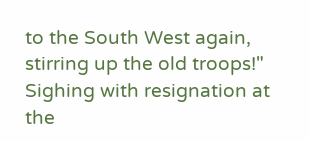to the South West again, stirring up the old troops!" Sighing with resignation at the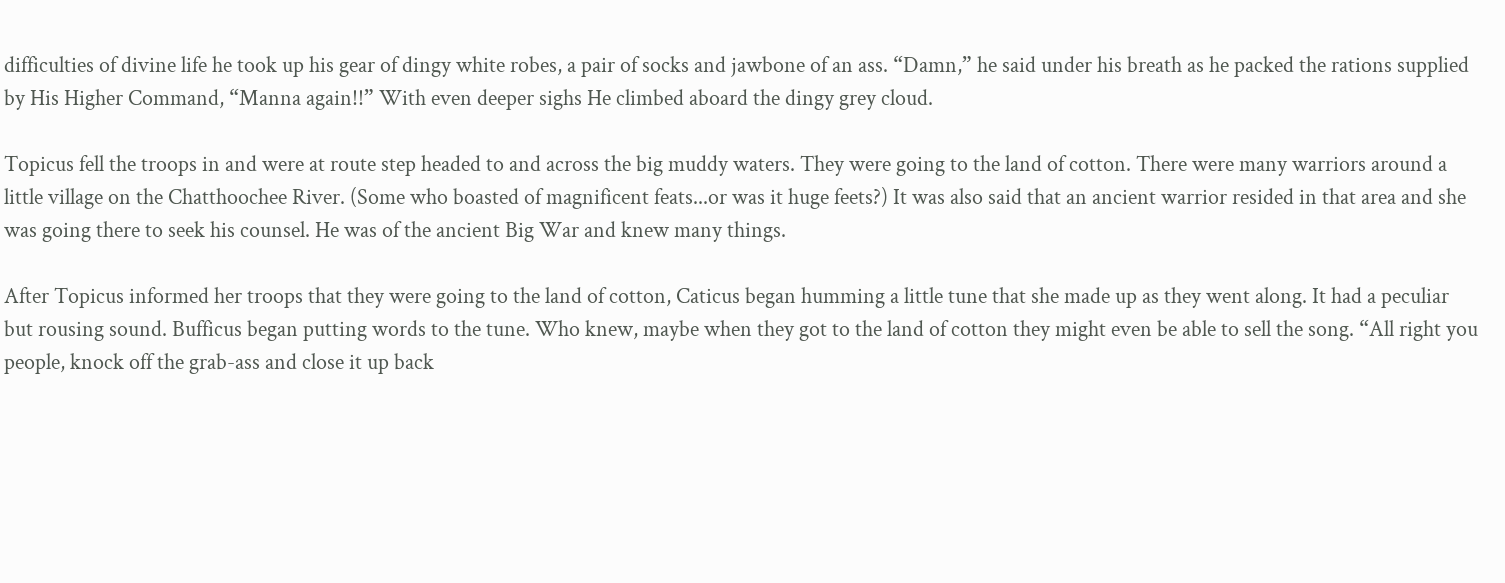difficulties of divine life he took up his gear of dingy white robes, a pair of socks and jawbone of an ass. “Damn,” he said under his breath as he packed the rations supplied by His Higher Command, “Manna again!!” With even deeper sighs He climbed aboard the dingy grey cloud.

Topicus fell the troops in and were at route step headed to and across the big muddy waters. They were going to the land of cotton. There were many warriors around a little village on the Chatthoochee River. (Some who boasted of magnificent feats...or was it huge feets?) It was also said that an ancient warrior resided in that area and she was going there to seek his counsel. He was of the ancient Big War and knew many things.

After Topicus informed her troops that they were going to the land of cotton, Caticus began humming a little tune that she made up as they went along. It had a peculiar but rousing sound. Bufficus began putting words to the tune. Who knew, maybe when they got to the land of cotton they might even be able to sell the song. “All right you people, knock off the grab-ass and close it up back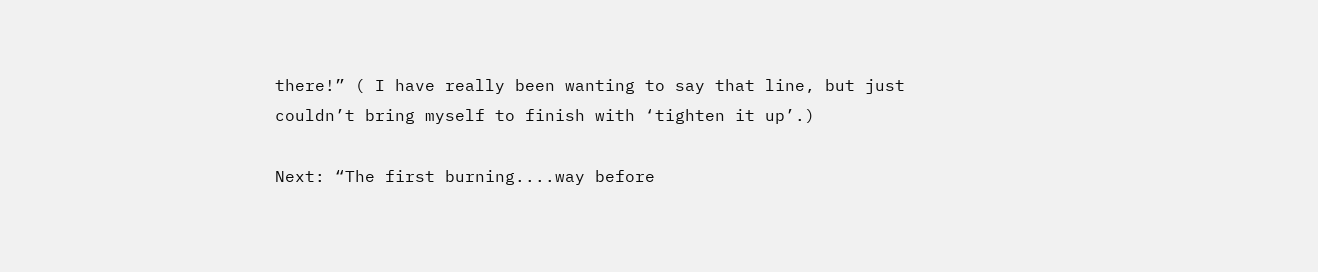there!” ( I have really been wanting to say that line, but just couldn’t bring myself to finish with ‘tighten it up’.)

Next: “The first burning....way before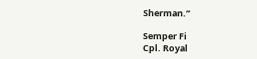Sherman.”

Semper Fi
Cpl. Royal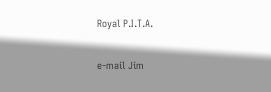Royal P.I.T.A.

e-mail Jim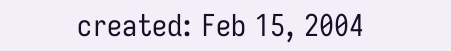created: Feb 15, 2004